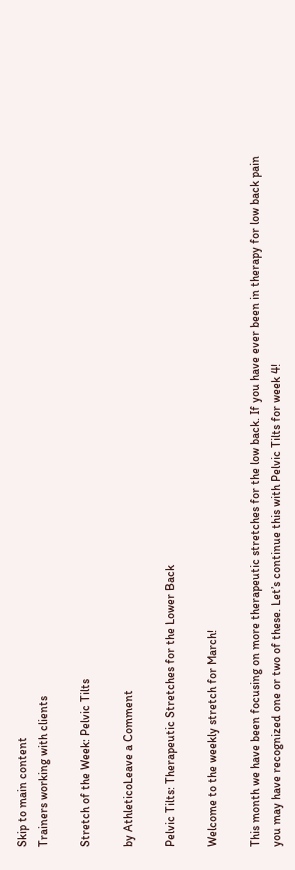Skip to main content
Trainers working with clients

Stretch of the Week: Pelvic Tilts

by AthleticoLeave a Comment

Pelvic Tilts: Therapeutic Stretches for the Lower Back

Welcome to the weekly stretch for March!

This month we have been focusing on more therapeutic stretches for the low back. If you have ever been in therapy for low back pain you may have recognized one or two of these. Let’s continue this with Pelvic Tilts for week 4!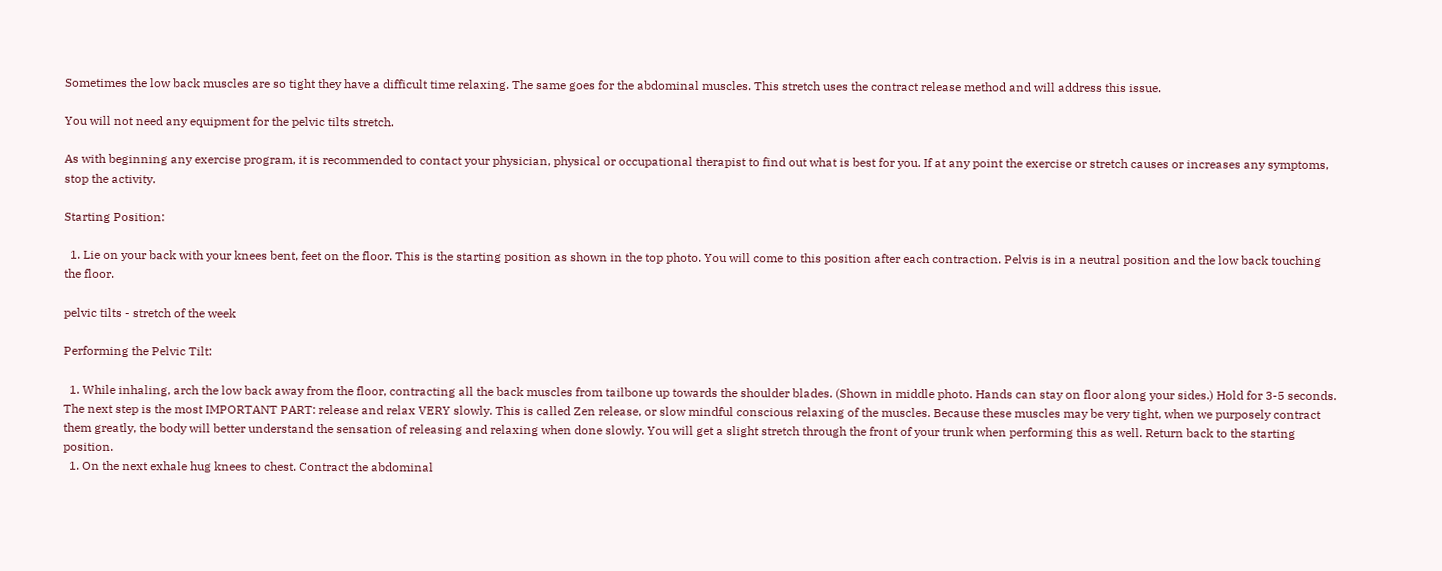Sometimes the low back muscles are so tight they have a difficult time relaxing. The same goes for the abdominal muscles. This stretch uses the contract release method and will address this issue.

You will not need any equipment for the pelvic tilts stretch.

As with beginning any exercise program, it is recommended to contact your physician, physical or occupational therapist to find out what is best for you. If at any point the exercise or stretch causes or increases any symptoms, stop the activity.

Starting Position:

  1. Lie on your back with your knees bent, feet on the floor. This is the starting position as shown in the top photo. You will come to this position after each contraction. Pelvis is in a neutral position and the low back touching the floor.

pelvic tilts - stretch of the week

Performing the Pelvic Tilt:

  1. While inhaling, arch the low back away from the floor, contracting all the back muscles from tailbone up towards the shoulder blades. (Shown in middle photo. Hands can stay on floor along your sides.) Hold for 3-5 seconds. The next step is the most IMPORTANT PART: release and relax VERY slowly. This is called Zen release, or slow mindful conscious relaxing of the muscles. Because these muscles may be very tight, when we purposely contract them greatly, the body will better understand the sensation of releasing and relaxing when done slowly. You will get a slight stretch through the front of your trunk when performing this as well. Return back to the starting position.
  1. On the next exhale hug knees to chest. Contract the abdominal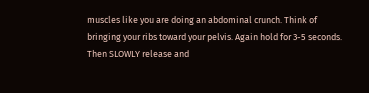muscles like you are doing an abdominal crunch. Think of bringing your ribs toward your pelvis. Again hold for 3-5 seconds. Then SLOWLY release and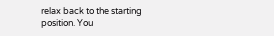relax back to the starting position. You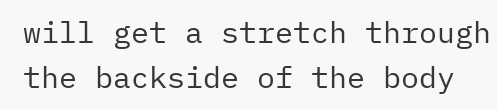will get a stretch through the backside of the body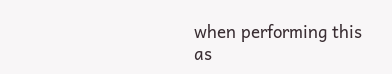when performing this as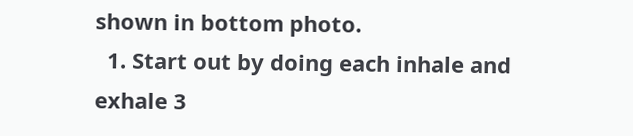shown in bottom photo.
  1. Start out by doing each inhale and exhale 3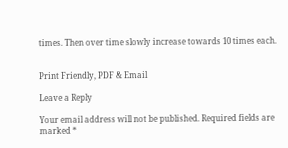times. Then over time slowly increase towards 10 times each.


Print Friendly, PDF & Email

Leave a Reply

Your email address will not be published. Required fields are marked *